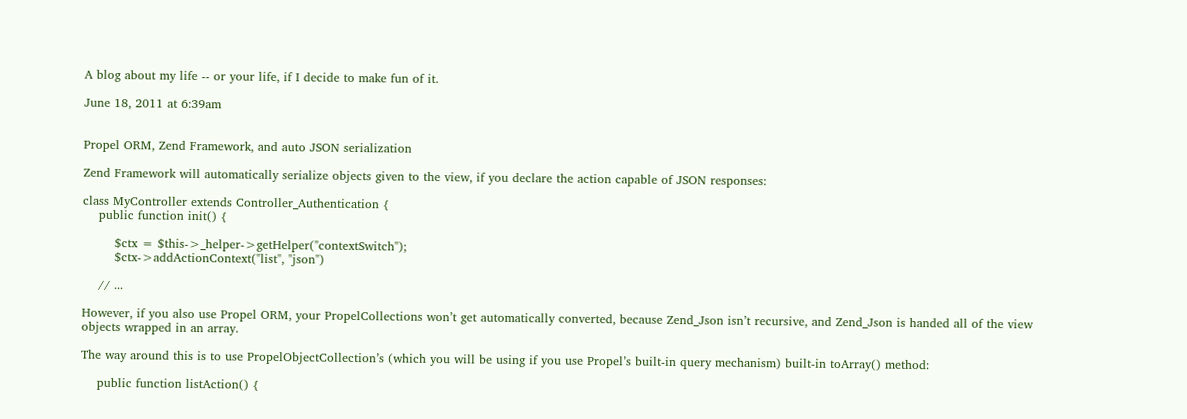A blog about my life -- or your life, if I decide to make fun of it.

June 18, 2011 at 6:39am


Propel ORM, Zend Framework, and auto JSON serialization

Zend Framework will automatically serialize objects given to the view, if you declare the action capable of JSON responses:

class MyController extends Controller_Authentication {
    public function init() {

        $ctx = $this->_helper->getHelper("contextSwitch");
        $ctx->addActionContext("list", "json")

    // ...

However, if you also use Propel ORM, your PropelCollections won’t get automatically converted, because Zend_Json isn’t recursive, and Zend_Json is handed all of the view objects wrapped in an array.

The way around this is to use PropelObjectCollection’s (which you will be using if you use Propel’s built-in query mechanism) built-in toArray() method:

    public function listAction() {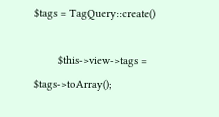$tags = TagQuery::create()

        $this->view->tags = $tags->toArray();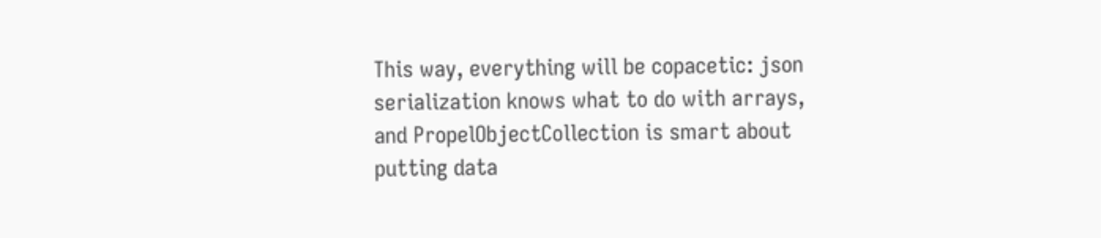This way, everything will be copacetic: json serialization knows what to do with arrays, and PropelObjectCollection is smart about putting data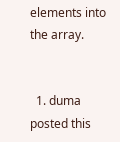elements into the array.


  1. duma posted this